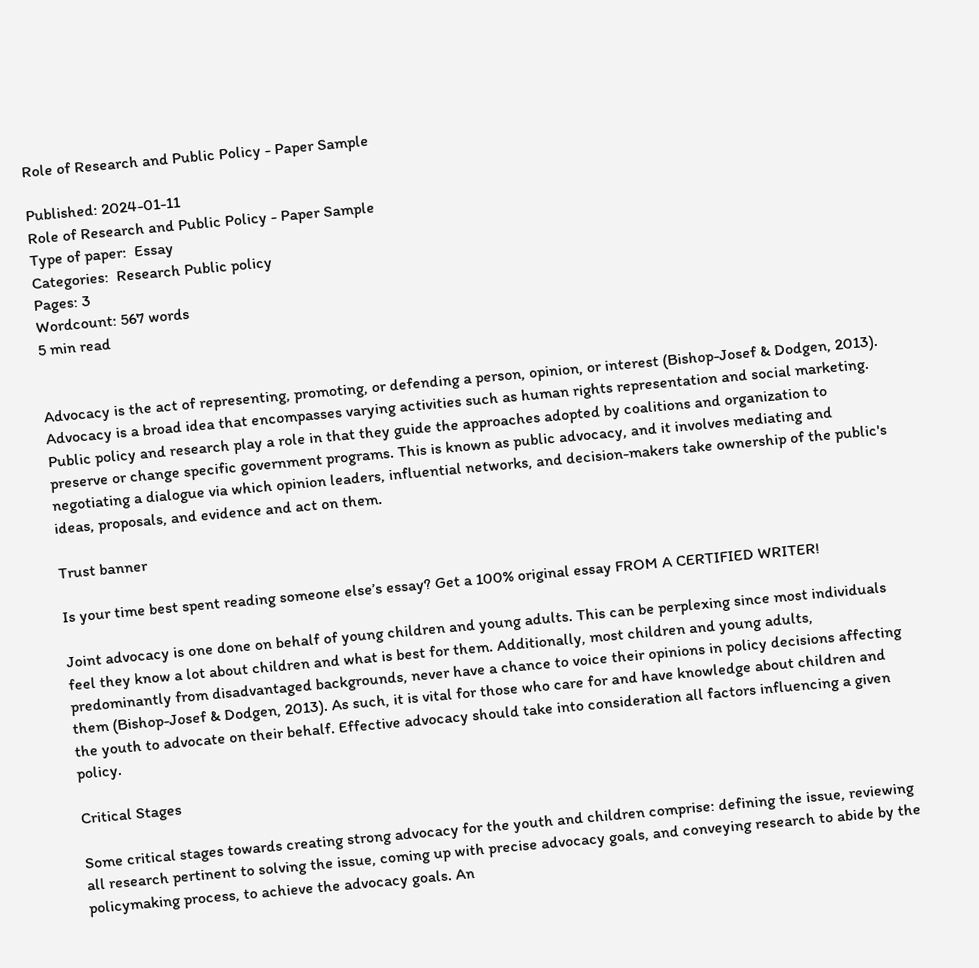Role of Research and Public Policy - Paper Sample

Published: 2024-01-11
Role of Research and Public Policy - Paper Sample
Type of paper:  Essay
Categories:  Research Public policy
Pages: 3
Wordcount: 567 words
5 min read


Advocacy is the act of representing, promoting, or defending a person, opinion, or interest (Bishop-Josef & Dodgen, 2013). Advocacy is a broad idea that encompasses varying activities such as human rights representation and social marketing. Public policy and research play a role in that they guide the approaches adopted by coalitions and organization to preserve or change specific government programs. This is known as public advocacy, and it involves mediating and negotiating a dialogue via which opinion leaders, influential networks, and decision-makers take ownership of the public's ideas, proposals, and evidence and act on them.

Trust banner

Is your time best spent reading someone else’s essay? Get a 100% original essay FROM A CERTIFIED WRITER!

Joint advocacy is one done on behalf of young children and young adults. This can be perplexing since most individuals feel they know a lot about children and what is best for them. Additionally, most children and young adults, predominantly from disadvantaged backgrounds, never have a chance to voice their opinions in policy decisions affecting them (Bishop-Josef & Dodgen, 2013). As such, it is vital for those who care for and have knowledge about children and the youth to advocate on their behalf. Effective advocacy should take into consideration all factors influencing a given policy.

Critical Stages

Some critical stages towards creating strong advocacy for the youth and children comprise: defining the issue, reviewing all research pertinent to solving the issue, coming up with precise advocacy goals, and conveying research to abide by the policymaking process, to achieve the advocacy goals. An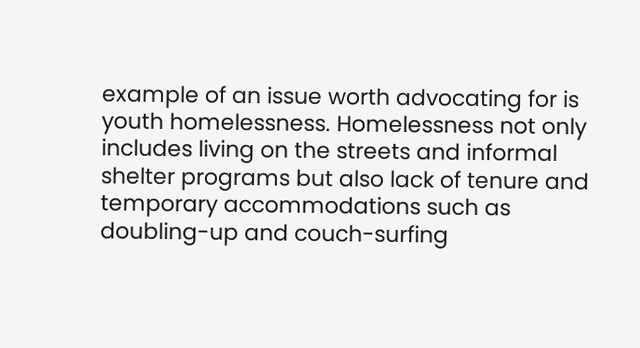example of an issue worth advocating for is youth homelessness. Homelessness not only includes living on the streets and informal shelter programs but also lack of tenure and temporary accommodations such as doubling-up and couch-surfing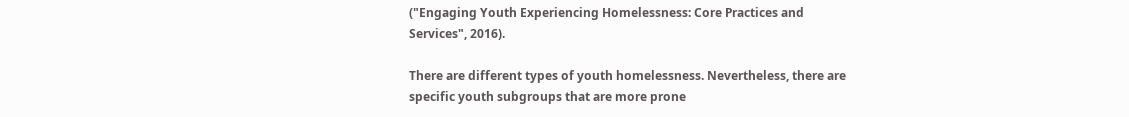("Engaging Youth Experiencing Homelessness: Core Practices and Services", 2016).

There are different types of youth homelessness. Nevertheless, there are specific youth subgroups that are more prone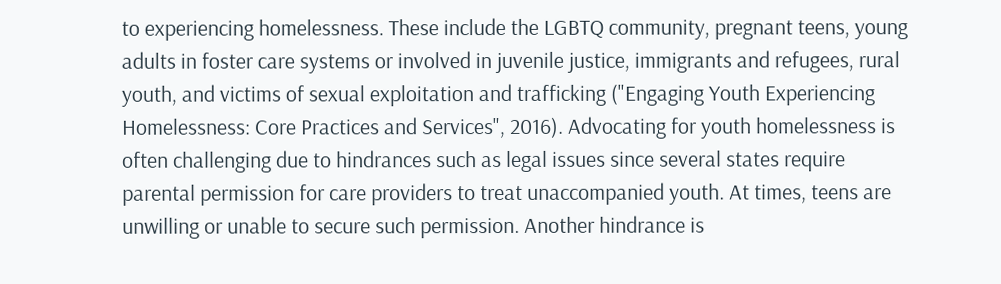to experiencing homelessness. These include the LGBTQ community, pregnant teens, young adults in foster care systems or involved in juvenile justice, immigrants and refugees, rural youth, and victims of sexual exploitation and trafficking ("Engaging Youth Experiencing Homelessness: Core Practices and Services", 2016). Advocating for youth homelessness is often challenging due to hindrances such as legal issues since several states require parental permission for care providers to treat unaccompanied youth. At times, teens are unwilling or unable to secure such permission. Another hindrance is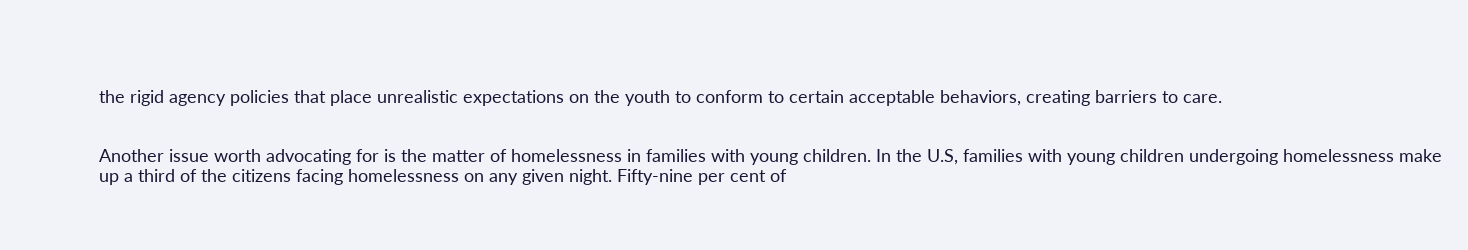the rigid agency policies that place unrealistic expectations on the youth to conform to certain acceptable behaviors, creating barriers to care.


Another issue worth advocating for is the matter of homelessness in families with young children. In the U.S, families with young children undergoing homelessness make up a third of the citizens facing homelessness on any given night. Fifty-nine per cent of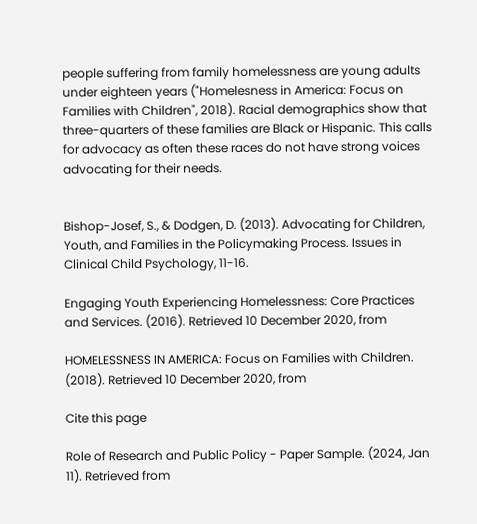people suffering from family homelessness are young adults under eighteen years ("Homelesness in America: Focus on Families with Children", 2018). Racial demographics show that three-quarters of these families are Black or Hispanic. This calls for advocacy as often these races do not have strong voices advocating for their needs.


Bishop-Josef, S., & Dodgen, D. (2013). Advocating for Children, Youth, and Families in the Policymaking Process. Issues in Clinical Child Psychology, 11-16.

Engaging Youth Experiencing Homelessness: Core Practices and Services. (2016). Retrieved 10 December 2020, from

HOMELESSNESS IN AMERICA: Focus on Families with Children. (2018). Retrieved 10 December 2020, from

Cite this page

Role of Research and Public Policy - Paper Sample. (2024, Jan 11). Retrieved from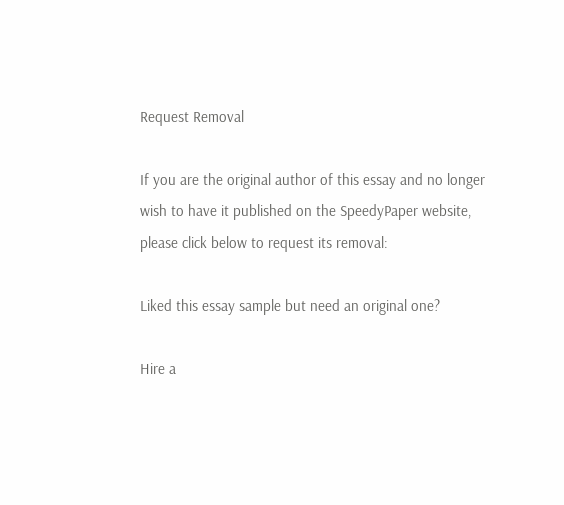Request Removal

If you are the original author of this essay and no longer wish to have it published on the SpeedyPaper website, please click below to request its removal:

Liked this essay sample but need an original one?

Hire a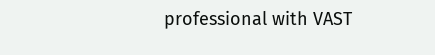professional with VAST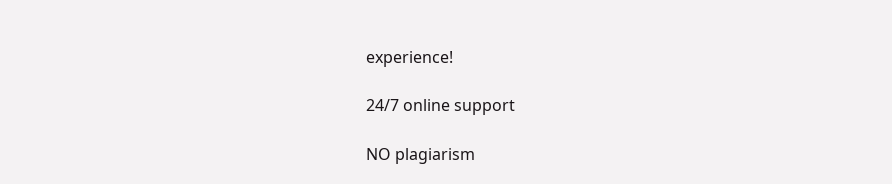experience!

24/7 online support

NO plagiarism